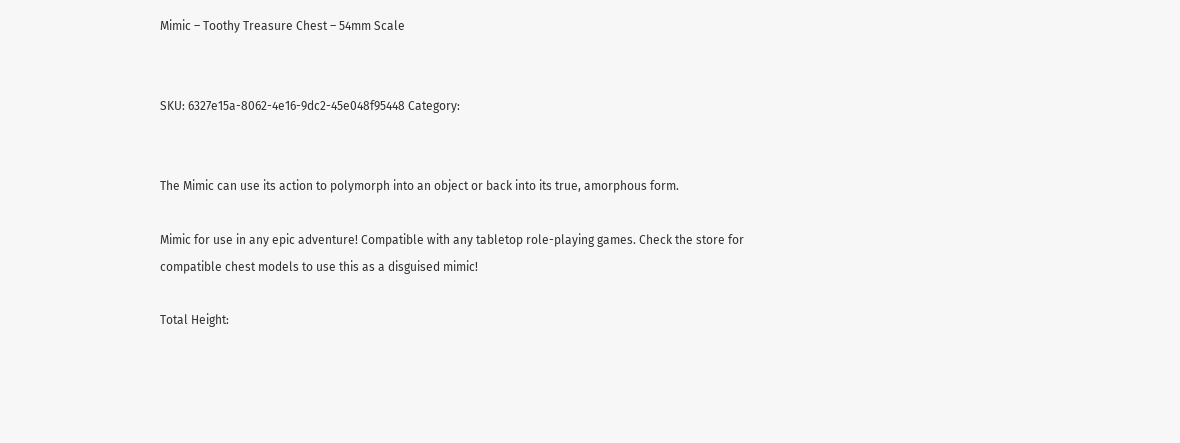Mimic – Toothy Treasure Chest – 54mm Scale


SKU: 6327e15a-8062-4e16-9dc2-45e048f95448 Category:


The Mimic can use its action to polymorph into an object or back into its true, amorphous form.

Mimic for use in any epic adventure! Compatible with any tabletop role-playing games. Check the store for compatible chest models to use this as a disguised mimic!

Total Height: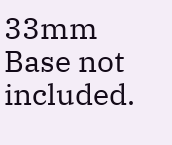33mm
Base not included.